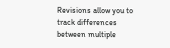Revisions allow you to track differences between multiple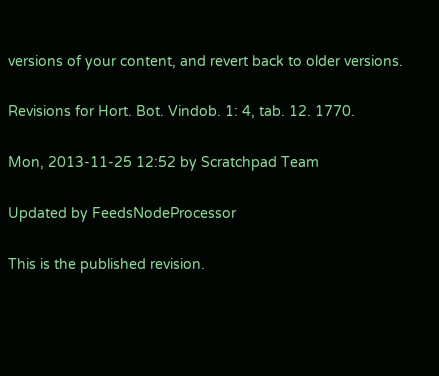versions of your content, and revert back to older versions.

Revisions for Hort. Bot. Vindob. 1: 4, tab. 12. 1770.

Mon, 2013-11-25 12:52 by Scratchpad Team

Updated by FeedsNodeProcessor

This is the published revision.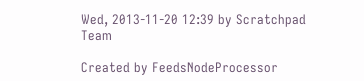Wed, 2013-11-20 12:39 by Scratchpad Team

Created by FeedsNodeProcessor